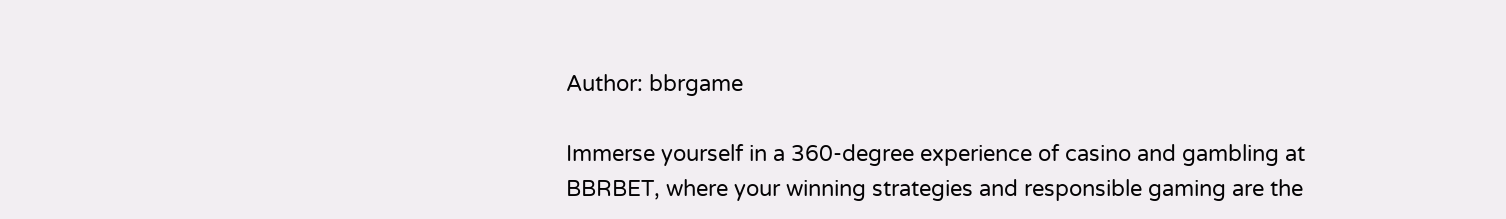Author: bbrgame

Immerse yourself in a 360-degree experience of casino and gambling at BBRBET, where your winning strategies and responsible gaming are the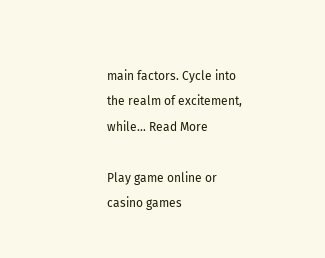main factors. Cycle into the realm of excitement, while... Read More

Play game online or casino games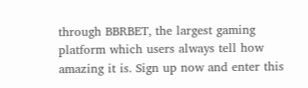through BBRBET, the largest gaming platform which users always tell how amazing it is. Sign up now and enter this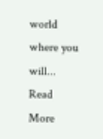world where you will... Read More